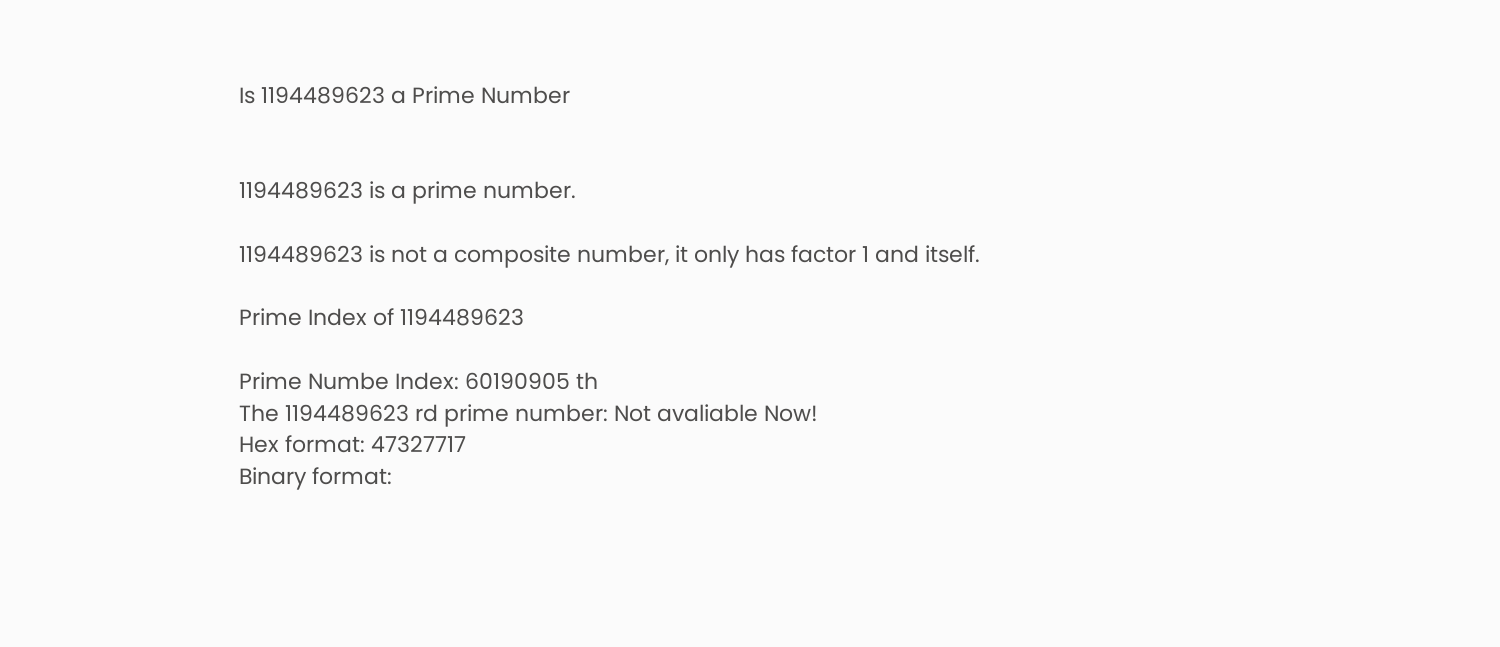Is 1194489623 a Prime Number


1194489623 is a prime number.

1194489623 is not a composite number, it only has factor 1 and itself.

Prime Index of 1194489623

Prime Numbe Index: 60190905 th
The 1194489623 rd prime number: Not avaliable Now!
Hex format: 47327717
Binary format: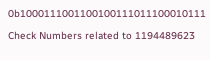0b1000111001100100111011100010111

Check Numbers related to 1194489623